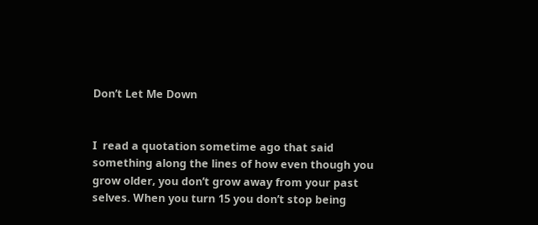Don’t Let Me Down


I  read a quotation sometime ago that said something along the lines of how even though you grow older, you don’t grow away from your past selves. When you turn 15 you don’t stop being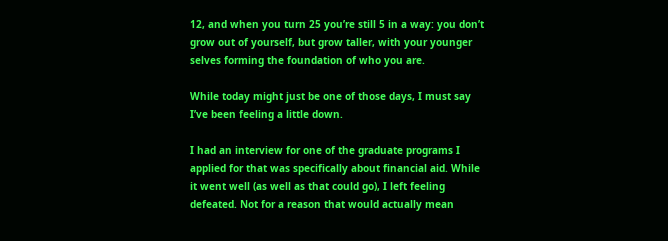12, and when you turn 25 you’re still 5 in a way: you don’t grow out of yourself, but grow taller, with your younger selves forming the foundation of who you are.

While today might just be one of those days, I must say I’ve been feeling a little down.

I had an interview for one of the graduate programs I applied for that was specifically about financial aid. While it went well (as well as that could go), I left feeling defeated. Not for a reason that would actually mean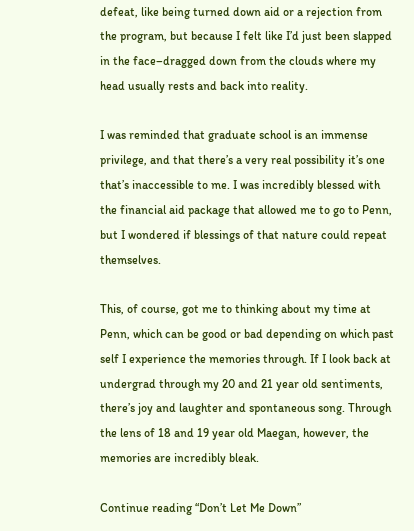defeat, like being turned down aid or a rejection from the program, but because I felt like I’d just been slapped in the face–dragged down from the clouds where my head usually rests and back into reality.

I was reminded that graduate school is an immense privilege, and that there’s a very real possibility it’s one that’s inaccessible to me. I was incredibly blessed with the financial aid package that allowed me to go to Penn, but I wondered if blessings of that nature could repeat themselves.

This, of course, got me to thinking about my time at Penn, which can be good or bad depending on which past self I experience the memories through. If I look back at undergrad through my 20 and 21 year old sentiments, there’s joy and laughter and spontaneous song. Through the lens of 18 and 19 year old Maegan, however, the memories are incredibly bleak.

Continue reading “Don’t Let Me Down”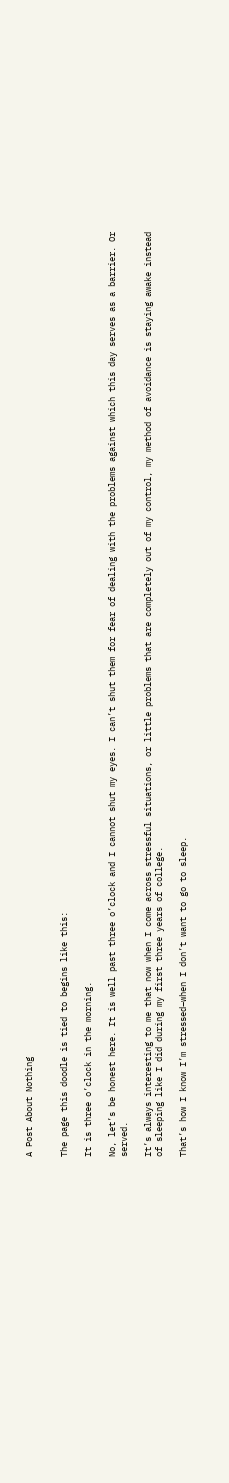A Post About Nothing


The page this doodle is tied to begins like this:

It is three o’clock in the morning.

No, let’s be honest here. It is well past three o’clock and I cannot shut my eyes. I can’t shut them for fear of dealing with the problems against which this day serves as a barrier. Or served.

It’s always interesting to me that now when I come across stressful situations, or little problems that are completely out of my control, my method of avoidance is staying awake instead of sleeping like I did during my first three years of college.

That’s how I know I’m stressed–when I don’t want to go to sleep.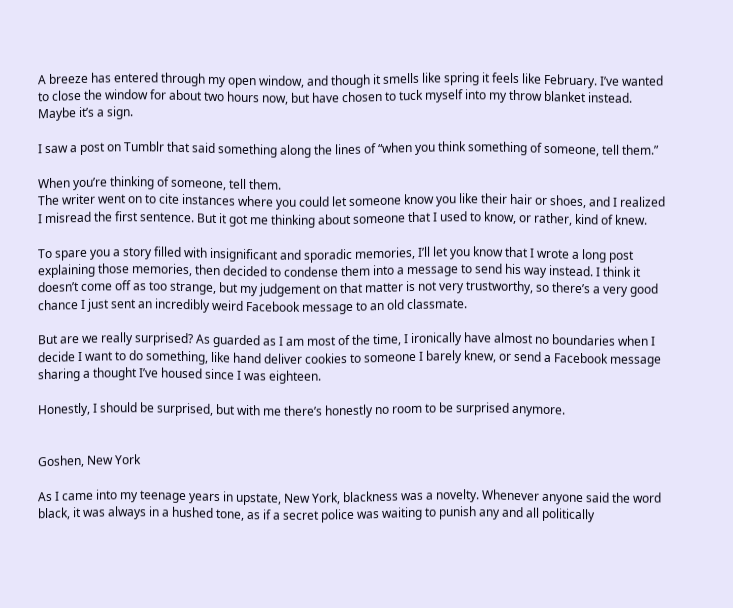A breeze has entered through my open window, and though it smells like spring it feels like February. I’ve wanted to close the window for about two hours now, but have chosen to tuck myself into my throw blanket instead. Maybe it’s a sign.

I saw a post on Tumblr that said something along the lines of “when you think something of someone, tell them.”

When you’re thinking of someone, tell them.
The writer went on to cite instances where you could let someone know you like their hair or shoes, and I realized I misread the first sentence. But it got me thinking about someone that I used to know, or rather, kind of knew.

To spare you a story filled with insignificant and sporadic memories, I’ll let you know that I wrote a long post explaining those memories, then decided to condense them into a message to send his way instead. I think it doesn’t come off as too strange, but my judgement on that matter is not very trustworthy, so there’s a very good chance I just sent an incredibly weird Facebook message to an old classmate.

But are we really surprised? As guarded as I am most of the time, I ironically have almost no boundaries when I decide I want to do something, like hand deliver cookies to someone I barely knew, or send a Facebook message sharing a thought I’ve housed since I was eighteen.

Honestly, I should be surprised, but with me there’s honestly no room to be surprised anymore.


Goshen, New York

As I came into my teenage years in upstate, New York, blackness was a novelty. Whenever anyone said the word black, it was always in a hushed tone, as if a secret police was waiting to punish any and all politically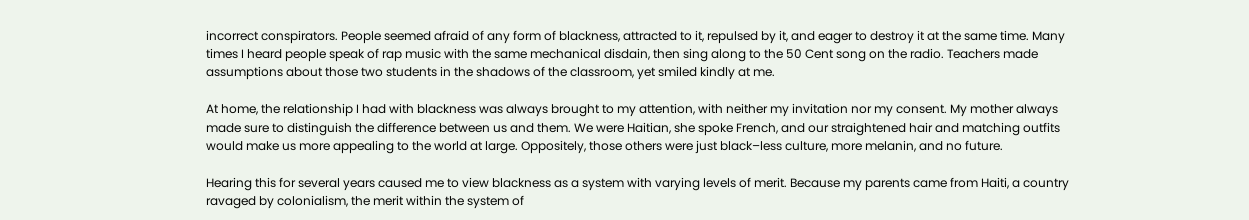incorrect conspirators. People seemed afraid of any form of blackness, attracted to it, repulsed by it, and eager to destroy it at the same time. Many times I heard people speak of rap music with the same mechanical disdain, then sing along to the 50 Cent song on the radio. Teachers made assumptions about those two students in the shadows of the classroom, yet smiled kindly at me.

At home, the relationship I had with blackness was always brought to my attention, with neither my invitation nor my consent. My mother always made sure to distinguish the difference between us and them. We were Haitian, she spoke French, and our straightened hair and matching outfits would make us more appealing to the world at large. Oppositely, those others were just black–less culture, more melanin, and no future.

Hearing this for several years caused me to view blackness as a system with varying levels of merit. Because my parents came from Haiti, a country ravaged by colonialism, the merit within the system of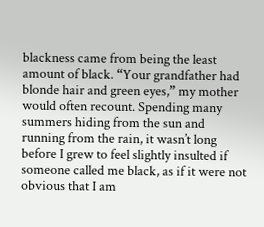blackness came from being the least amount of black. “Your grandfather had blonde hair and green eyes,” my mother would often recount. Spending many summers hiding from the sun and running from the rain, it wasn’t long before I grew to feel slightly insulted if someone called me black, as if it were not obvious that I am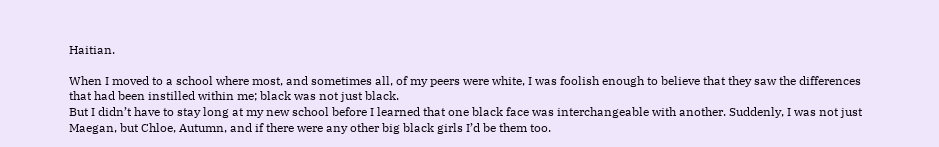Haitian.

When I moved to a school where most, and sometimes all, of my peers were white, I was foolish enough to believe that they saw the differences that had been instilled within me; black was not just black.
But I didn’t have to stay long at my new school before I learned that one black face was interchangeable with another. Suddenly, I was not just Maegan, but Chloe, Autumn, and if there were any other big black girls I’d be them too.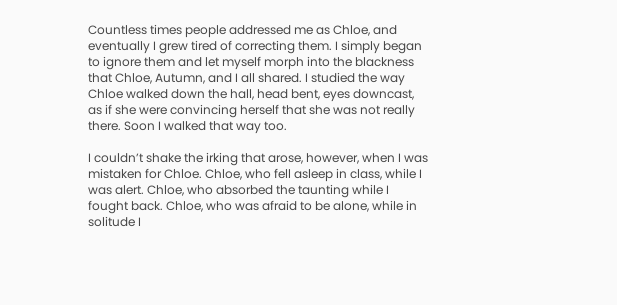Countless times people addressed me as Chloe, and eventually I grew tired of correcting them. I simply began to ignore them and let myself morph into the blackness that Chloe, Autumn, and I all shared. I studied the way Chloe walked down the hall, head bent, eyes downcast, as if she were convincing herself that she was not really there. Soon I walked that way too.

I couldn’t shake the irking that arose, however, when I was mistaken for Chloe. Chloe, who fell asleep in class, while I was alert. Chloe, who absorbed the taunting while I fought back. Chloe, who was afraid to be alone, while in solitude I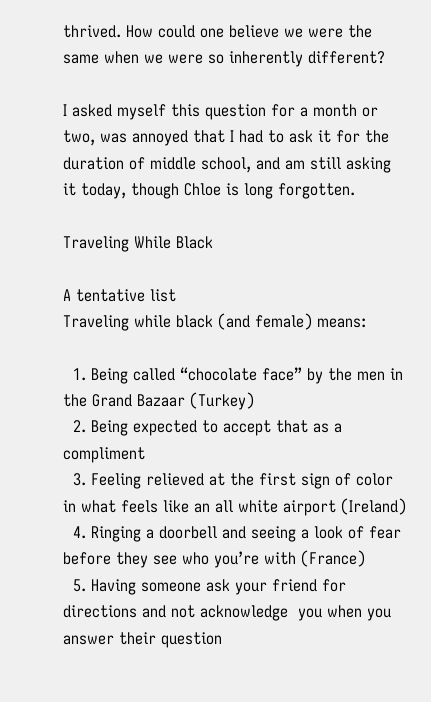thrived. How could one believe we were the same when we were so inherently different?

I asked myself this question for a month or two, was annoyed that I had to ask it for the duration of middle school, and am still asking it today, though Chloe is long forgotten.

Traveling While Black

A tentative list
Traveling while black (and female) means:

  1. Being called “chocolate face” by the men in the Grand Bazaar (Turkey)
  2. Being expected to accept that as a compliment
  3. Feeling relieved at the first sign of color in what feels like an all white airport (Ireland)
  4. Ringing a doorbell and seeing a look of fear before they see who you’re with (France)
  5. Having someone ask your friend for directions and not acknowledge  you when you answer their question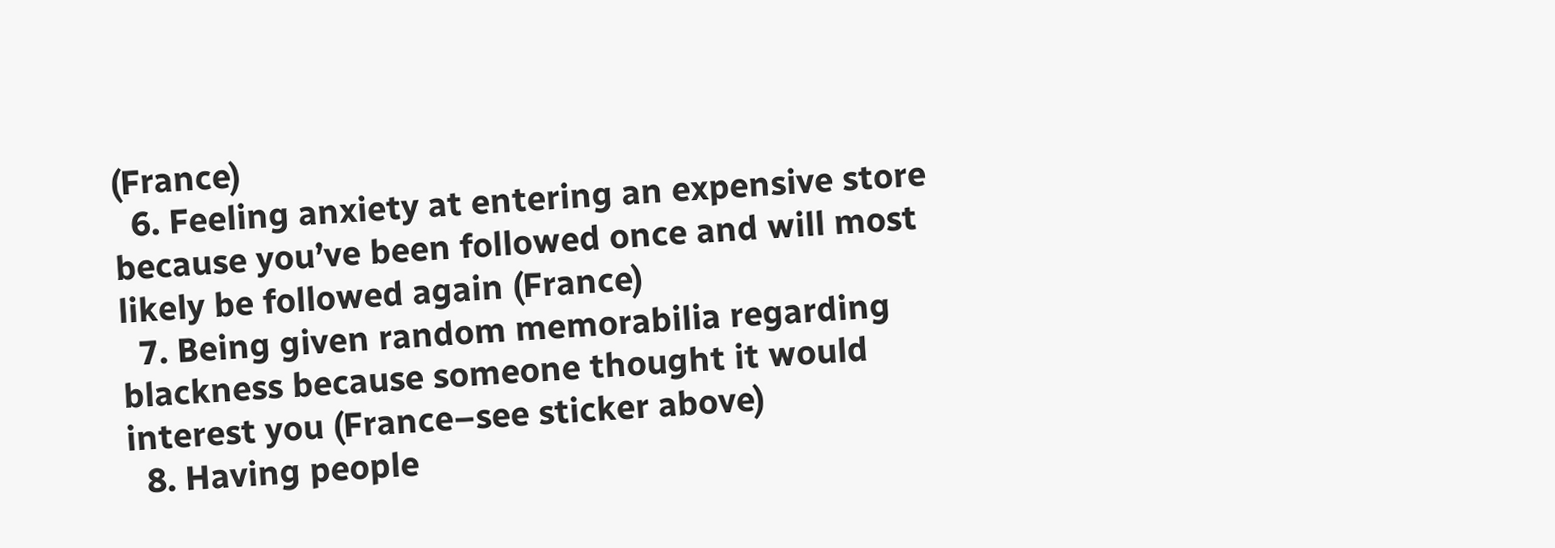(France)
  6. Feeling anxiety at entering an expensive store because you’ve been followed once and will most likely be followed again (France)
  7. Being given random memorabilia regarding blackness because someone thought it would interest you (France–see sticker above)
  8. Having people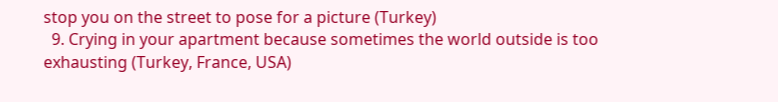stop you on the street to pose for a picture (Turkey)
  9. Crying in your apartment because sometimes the world outside is too exhausting (Turkey, France, USA)